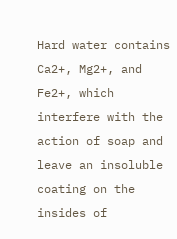Hard water contains Ca2+, Mg2+, and Fe2+, which interfere with the action of soap and leave an insoluble coating on the insides of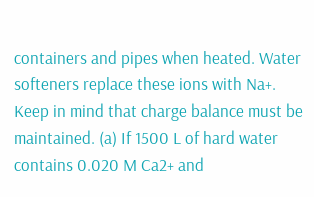containers and pipes when heated. Water softeners replace these ions with Na+. Keep in mind that charge balance must be maintained. (a) If 1500 L of hard water contains 0.020 M Ca2+ and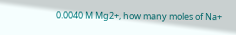0.0040 M Mg2+, how many moles of Na+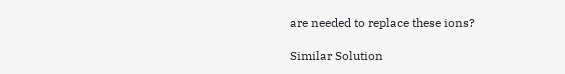are needed to replace these ions?

Similar Solution